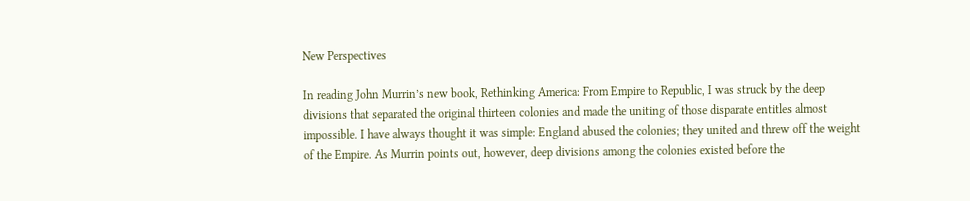New Perspectives

In reading John Murrin’s new book, Rethinking America: From Empire to Republic, I was struck by the deep divisions that separated the original thirteen colonies and made the uniting of those disparate entitles almost impossible. I have always thought it was simple: England abused the colonies; they united and threw off the weight of the Empire. As Murrin points out, however, deep divisions among the colonies existed before the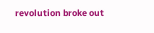revolution broke out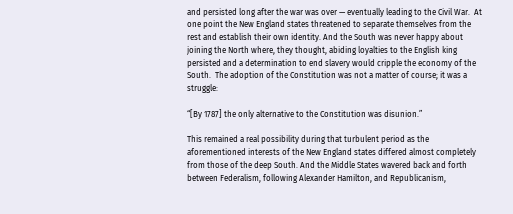and persisted long after the war was over — eventually leading to the Civil War.  At one point the New England states threatened to separate themselves from the rest and establish their own identity. And the South was never happy about joining the North where, they thought, abiding loyalties to the English king persisted and a determination to end slavery would cripple the economy of the South.  The adoption of the Constitution was not a matter of course; it was a struggle:

“[By 1787] the only alternative to the Constitution was disunion.”

This remained a real possibility during that turbulent period as the aforementioned interests of the New England states differed almost completely from those of the deep South. And the Middle States wavered back and forth between Federalism, following Alexander Hamilton, and Republicanism,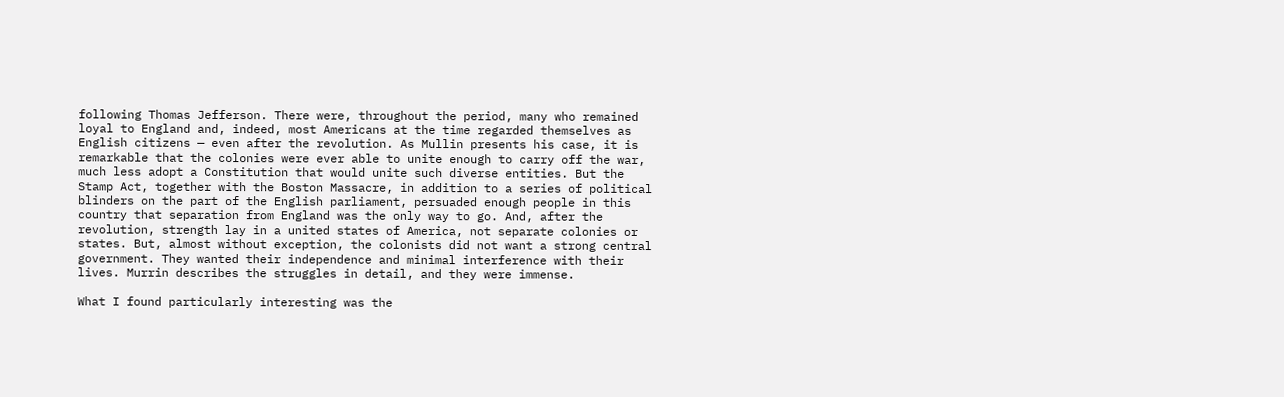following Thomas Jefferson. There were, throughout the period, many who remained loyal to England and, indeed, most Americans at the time regarded themselves as English citizens — even after the revolution. As Mullin presents his case, it is remarkable that the colonies were ever able to unite enough to carry off the war, much less adopt a Constitution that would unite such diverse entities. But the Stamp Act, together with the Boston Massacre, in addition to a series of political blinders on the part of the English parliament, persuaded enough people in this country that separation from England was the only way to go. And, after the revolution, strength lay in a united states of America, not separate colonies or states. But, almost without exception, the colonists did not want a strong central government. They wanted their independence and minimal interference with their lives. Murrin describes the struggles in detail, and they were immense.

What I found particularly interesting was the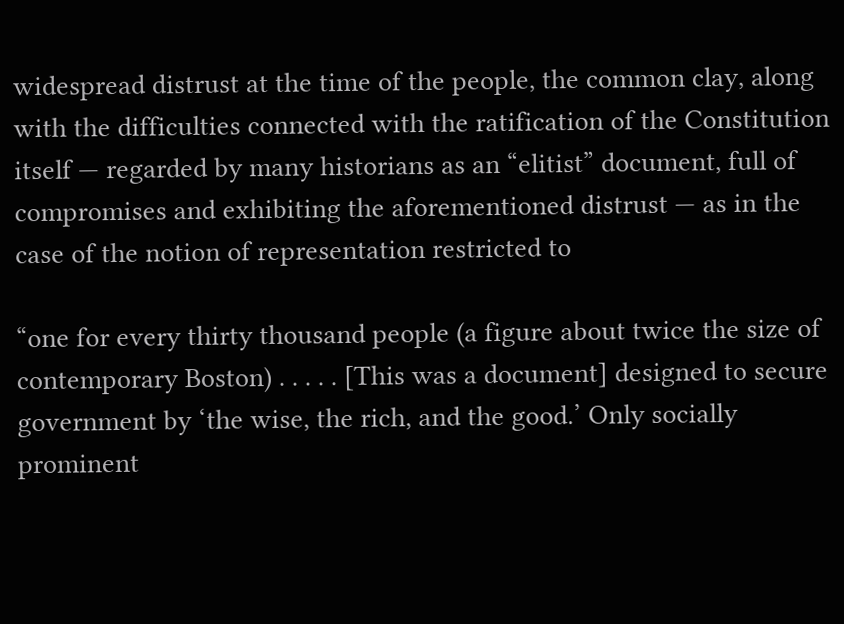widespread distrust at the time of the people, the common clay, along with the difficulties connected with the ratification of the Constitution itself — regarded by many historians as an “elitist” document, full of compromises and exhibiting the aforementioned distrust — as in the case of the notion of representation restricted to

“one for every thirty thousand people (a figure about twice the size of contemporary Boston) . . . . . [This was a document] designed to secure government by ‘the wise, the rich, and the good.’ Only socially prominent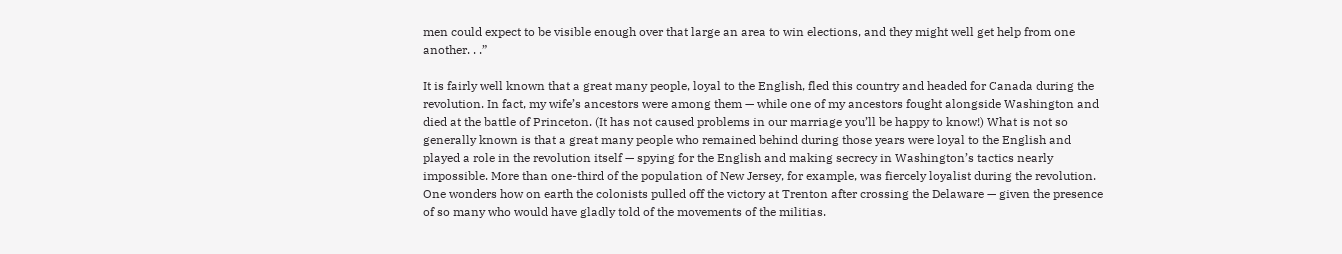men could expect to be visible enough over that large an area to win elections, and they might well get help from one another. . .”

It is fairly well known that a great many people, loyal to the English, fled this country and headed for Canada during the revolution. In fact, my wife’s ancestors were among them — while one of my ancestors fought alongside Washington and died at the battle of Princeton. (It has not caused problems in our marriage you’ll be happy to know!) What is not so generally known is that a great many people who remained behind during those years were loyal to the English and played a role in the revolution itself — spying for the English and making secrecy in Washington’s tactics nearly impossible. More than one-third of the population of New Jersey, for example, was fiercely loyalist during the revolution. One wonders how on earth the colonists pulled off the victory at Trenton after crossing the Delaware — given the presence of so many who would have gladly told of the movements of the militias.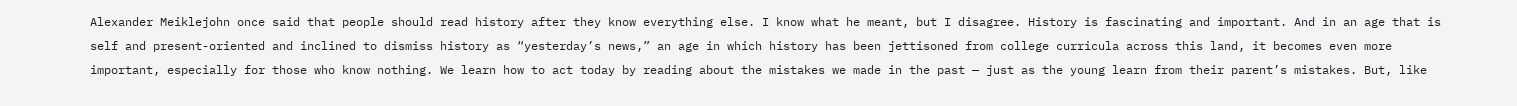Alexander Meiklejohn once said that people should read history after they know everything else. I know what he meant, but I disagree. History is fascinating and important. And in an age that is self and present-oriented and inclined to dismiss history as “yesterday’s news,” an age in which history has been jettisoned from college curricula across this land, it becomes even more important, especially for those who know nothing. We learn how to act today by reading about the mistakes we made in the past — just as the young learn from their parent’s mistakes. But, like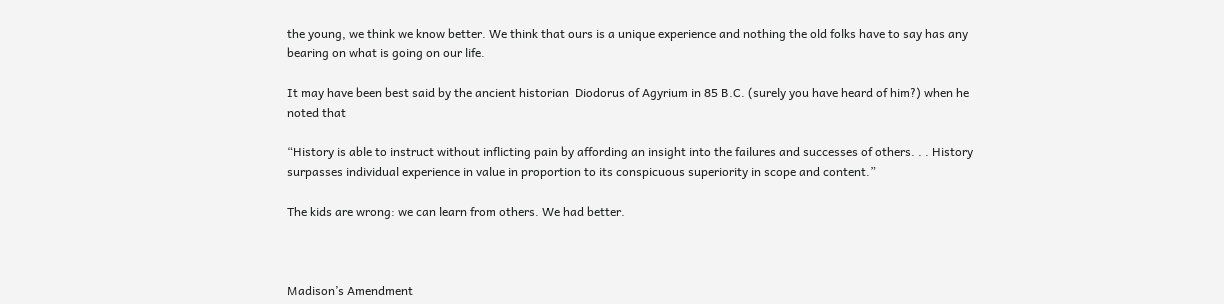the young, we think we know better. We think that ours is a unique experience and nothing the old folks have to say has any bearing on what is going on our life.

It may have been best said by the ancient historian  Diodorus of Agyrium in 85 B.C. (surely you have heard of him?) when he noted that

“History is able to instruct without inflicting pain by affording an insight into the failures and successes of others. . . History surpasses individual experience in value in proportion to its conspicuous superiority in scope and content.”

The kids are wrong: we can learn from others. We had better.



Madison’s Amendment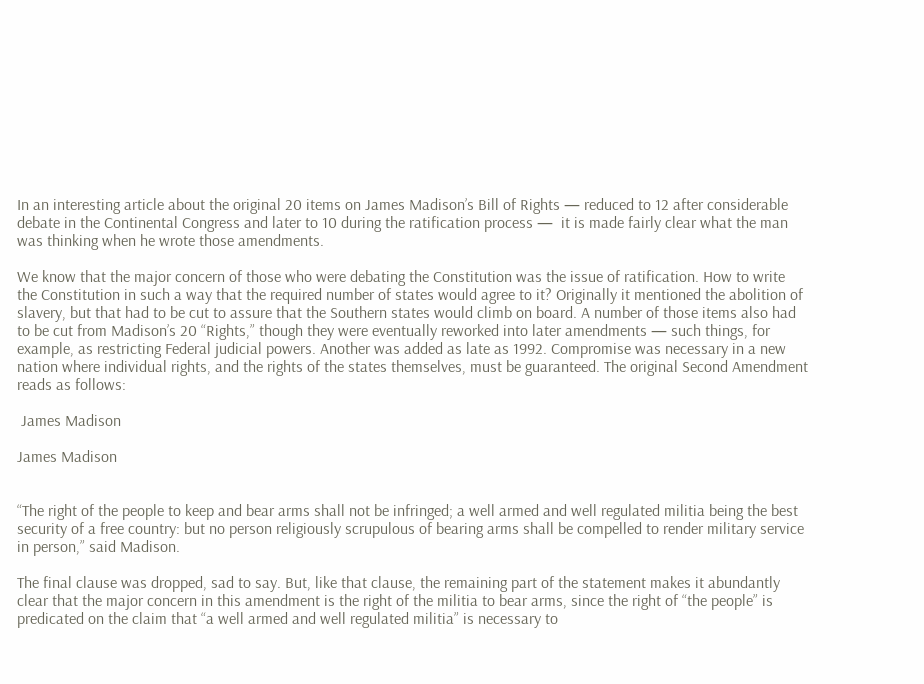In an interesting article about the original 20 items on James Madison’s Bill of Rights — reduced to 12 after considerable debate in the Continental Congress and later to 10 during the ratification process —  it is made fairly clear what the man was thinking when he wrote those amendments.

We know that the major concern of those who were debating the Constitution was the issue of ratification. How to write the Constitution in such a way that the required number of states would agree to it? Originally it mentioned the abolition of slavery, but that had to be cut to assure that the Southern states would climb on board. A number of those items also had to be cut from Madison’s 20 “Rights,” though they were eventually reworked into later amendments — such things, for example, as restricting Federal judicial powers. Another was added as late as 1992. Compromise was necessary in a new nation where individual rights, and the rights of the states themselves, must be guaranteed. The original Second Amendment reads as follows:

 James Madison

James Madison


“The right of the people to keep and bear arms shall not be infringed; a well armed and well regulated militia being the best security of a free country: but no person religiously scrupulous of bearing arms shall be compelled to render military service in person,” said Madison.

The final clause was dropped, sad to say. But, like that clause, the remaining part of the statement makes it abundantly clear that the major concern in this amendment is the right of the militia to bear arms, since the right of “the people” is predicated on the claim that “a well armed and well regulated militia” is necessary to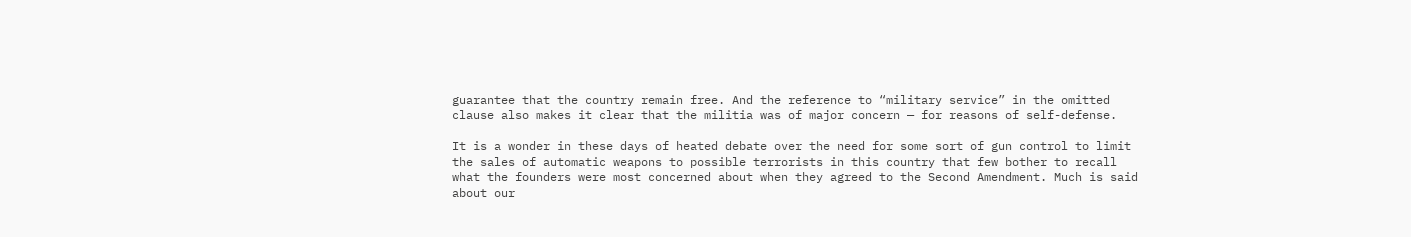guarantee that the country remain free. And the reference to “military service” in the omitted clause also makes it clear that the militia was of major concern — for reasons of self-defense.

It is a wonder in these days of heated debate over the need for some sort of gun control to limit the sales of automatic weapons to possible terrorists in this country that few bother to recall what the founders were most concerned about when they agreed to the Second Amendment. Much is said about our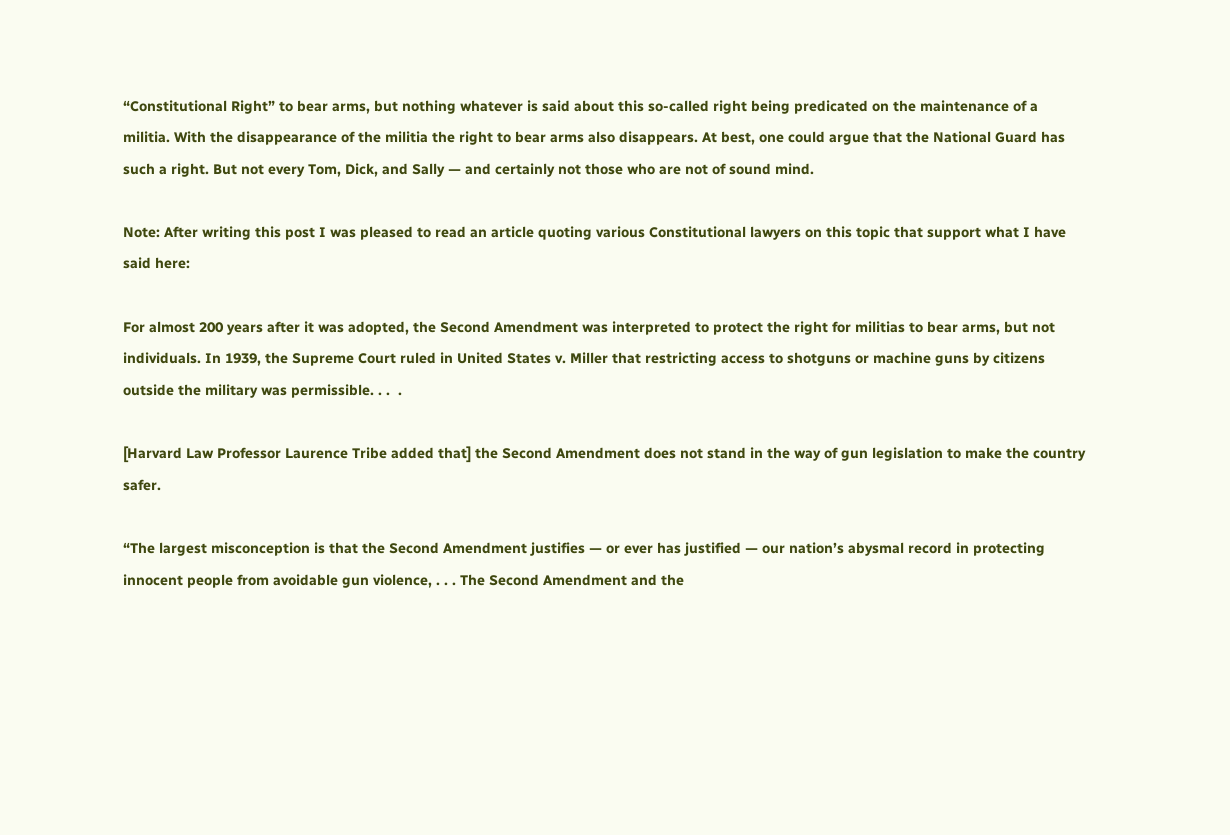“Constitutional Right” to bear arms, but nothing whatever is said about this so-called right being predicated on the maintenance of a militia. With the disappearance of the militia the right to bear arms also disappears. At best, one could argue that the National Guard has such a right. But not every Tom, Dick, and Sally — and certainly not those who are not of sound mind.

Note: After writing this post I was pleased to read an article quoting various Constitutional lawyers on this topic that support what I have said here:

For almost 200 years after it was adopted, the Second Amendment was interpreted to protect the right for militias to bear arms, but not individuals. In 1939, the Supreme Court ruled in United States v. Miller that restricting access to shotguns or machine guns by citizens outside the military was permissible. . .  .

[Harvard Law Professor Laurence Tribe added that] the Second Amendment does not stand in the way of gun legislation to make the country safer.

“The largest misconception is that the Second Amendment justifies — or ever has justified — our nation’s abysmal record in protecting innocent people from avoidable gun violence, . . . The Second Amendment and the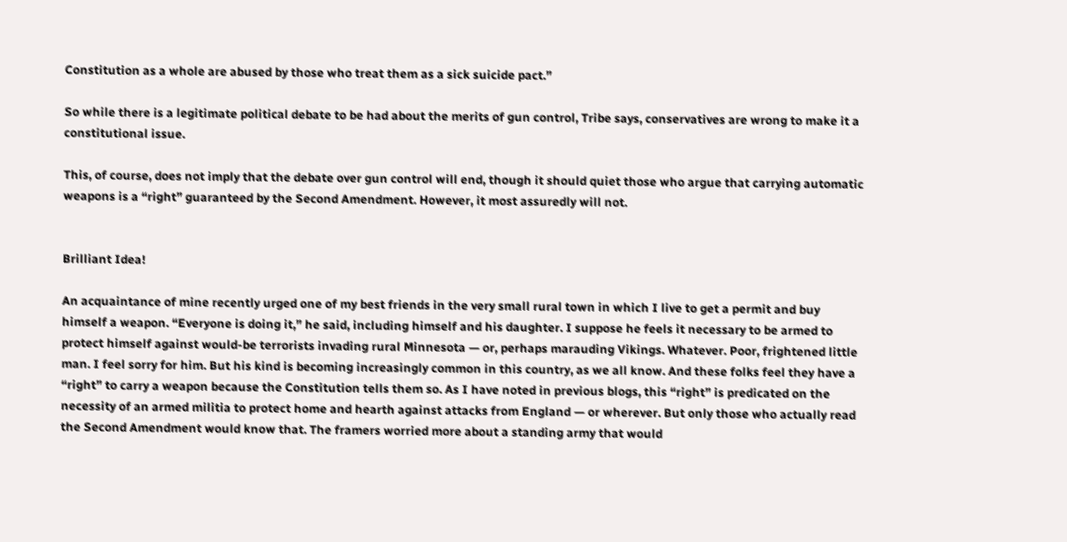Constitution as a whole are abused by those who treat them as a sick suicide pact.”

So while there is a legitimate political debate to be had about the merits of gun control, Tribe says, conservatives are wrong to make it a constitutional issue.

This, of course, does not imply that the debate over gun control will end, though it should quiet those who argue that carrying automatic weapons is a “right” guaranteed by the Second Amendment. However, it most assuredly will not.


Brilliant Idea!

An acquaintance of mine recently urged one of my best friends in the very small rural town in which I live to get a permit and buy himself a weapon. “Everyone is doing it,” he said, including himself and his daughter. I suppose he feels it necessary to be armed to protect himself against would-be terrorists invading rural Minnesota — or, perhaps marauding Vikings. Whatever. Poor, frightened little man. I feel sorry for him. But his kind is becoming increasingly common in this country, as we all know. And these folks feel they have a “right” to carry a weapon because the Constitution tells them so. As I have noted in previous blogs, this “right” is predicated on the necessity of an armed militia to protect home and hearth against attacks from England — or wherever. But only those who actually read the Second Amendment would know that. The framers worried more about a standing army that would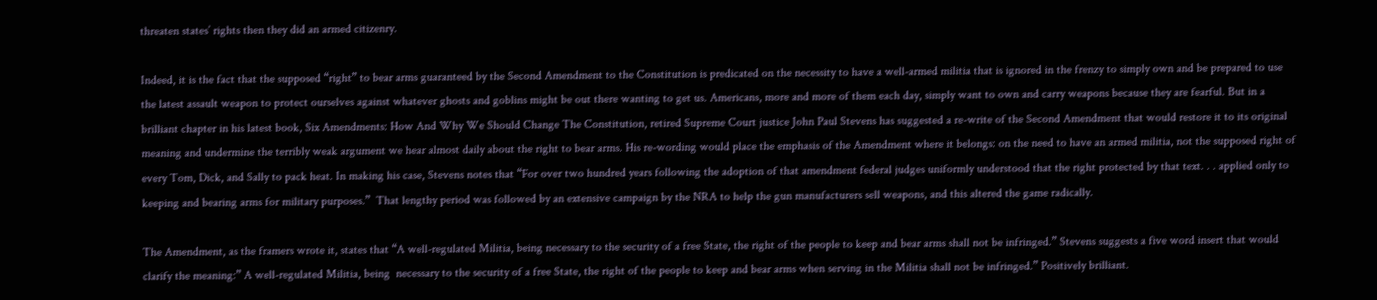threaten states’ rights then they did an armed citizenry.

Indeed, it is the fact that the supposed “right” to bear arms guaranteed by the Second Amendment to the Constitution is predicated on the necessity to have a well-armed militia that is ignored in the frenzy to simply own and be prepared to use the latest assault weapon to protect ourselves against whatever ghosts and goblins might be out there wanting to get us. Americans, more and more of them each day, simply want to own and carry weapons because they are fearful. But in a brilliant chapter in his latest book, Six Amendments: How And Why We Should Change The Constitution, retired Supreme Court justice John Paul Stevens has suggested a re-write of the Second Amendment that would restore it to its original meaning and undermine the terribly weak argument we hear almost daily about the right to bear arms. His re-wording would place the emphasis of the Amendment where it belongs: on the need to have an armed militia, not the supposed right of every Tom, Dick, and Sally to pack heat. In making his case, Stevens notes that “For over two hundred years following the adoption of that amendment federal judges uniformly understood that the right protected by that text. . . applied only to keeping and bearing arms for military purposes.”  That lengthy period was followed by an extensive campaign by the NRA to help the gun manufacturers sell weapons, and this altered the game radically.

The Amendment, as the framers wrote it, states that “A well-regulated Militia, being necessary to the security of a free State, the right of the people to keep and bear arms shall not be infringed.” Stevens suggests a five word insert that would clarify the meaning:” A well-regulated Militia, being  necessary to the security of a free State, the right of the people to keep and bear arms when serving in the Militia shall not be infringed.” Positively brilliant.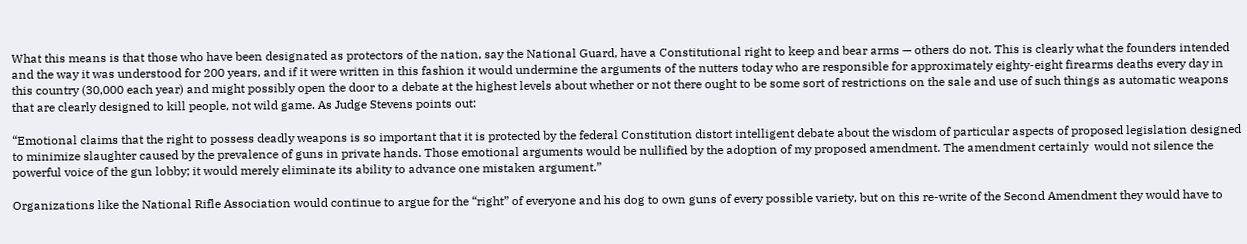What this means is that those who have been designated as protectors of the nation, say the National Guard, have a Constitutional right to keep and bear arms — others do not. This is clearly what the founders intended and the way it was understood for 200 years, and if it were written in this fashion it would undermine the arguments of the nutters today who are responsible for approximately eighty-eight firearms deaths every day in this country (30,000 each year) and might possibly open the door to a debate at the highest levels about whether or not there ought to be some sort of restrictions on the sale and use of such things as automatic weapons that are clearly designed to kill people, not wild game. As Judge Stevens points out:

“Emotional claims that the right to possess deadly weapons is so important that it is protected by the federal Constitution distort intelligent debate about the wisdom of particular aspects of proposed legislation designed to minimize slaughter caused by the prevalence of guns in private hands. Those emotional arguments would be nullified by the adoption of my proposed amendment. The amendment certainly  would not silence the powerful voice of the gun lobby; it would merely eliminate its ability to advance one mistaken argument.”

Organizations like the National Rifle Association would continue to argue for the “right” of everyone and his dog to own guns of every possible variety, but on this re-write of the Second Amendment they would have to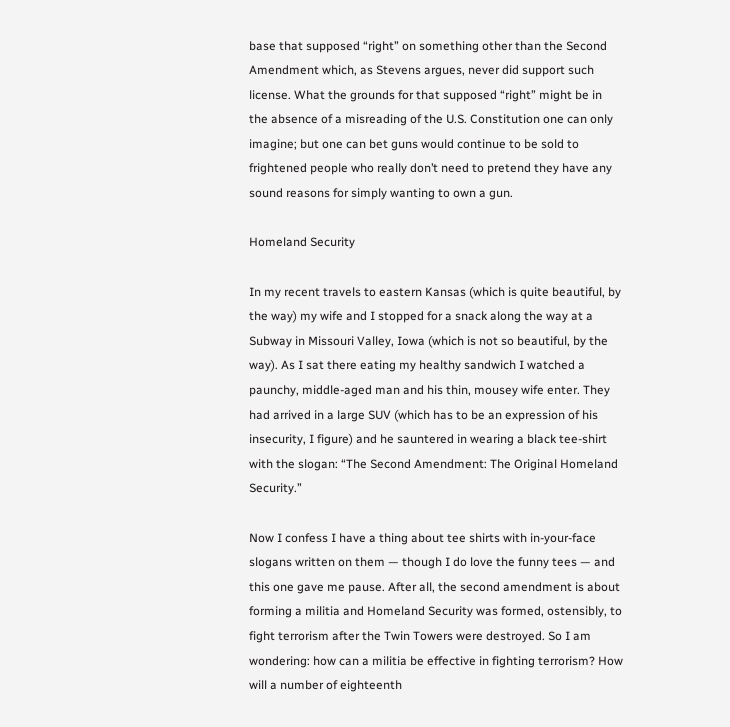base that supposed “right” on something other than the Second Amendment which, as Stevens argues, never did support such license. What the grounds for that supposed “right” might be in the absence of a misreading of the U.S. Constitution one can only imagine; but one can bet guns would continue to be sold to frightened people who really don’t need to pretend they have any sound reasons for simply wanting to own a gun.

Homeland Security

In my recent travels to eastern Kansas (which is quite beautiful, by the way) my wife and I stopped for a snack along the way at a Subway in Missouri Valley, Iowa (which is not so beautiful, by the way). As I sat there eating my healthy sandwich I watched a paunchy, middle-aged man and his thin, mousey wife enter. They had arrived in a large SUV (which has to be an expression of his insecurity, I figure) and he sauntered in wearing a black tee-shirt with the slogan: “The Second Amendment: The Original Homeland Security.”

Now I confess I have a thing about tee shirts with in-your-face slogans written on them — though I do love the funny tees — and this one gave me pause. After all, the second amendment is about forming a militia and Homeland Security was formed, ostensibly, to fight terrorism after the Twin Towers were destroyed. So I am wondering: how can a militia be effective in fighting terrorism? How will a number of eighteenth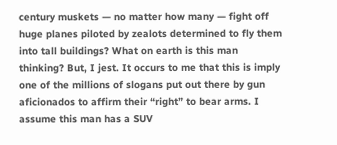century muskets — no matter how many — fight off huge planes piloted by zealots determined to fly them into tall buildings? What on earth is this man thinking? But, I jest. It occurs to me that this is imply one of the millions of slogans put out there by gun aficionados to affirm their “right” to bear arms. I assume this man has a SUV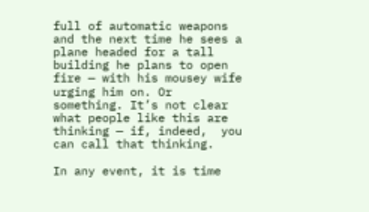full of automatic weapons and the next time he sees a plane headed for a tall building he plans to open fire — with his mousey wife urging him on. Or something. It’s not clear what people like this are thinking — if, indeed,  you can call that thinking.

In any event, it is time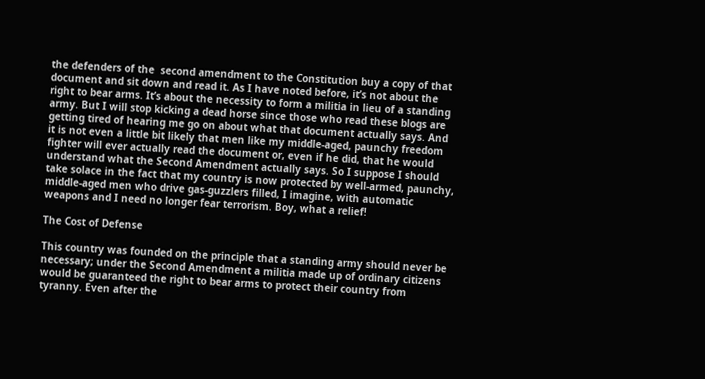the defenders of the  second amendment to the Constitution buy a copy of that document and sit down and read it. As I have noted before, it’s not about the right to bear arms. It’s about the necessity to form a militia in lieu of a standing army. But I will stop kicking a dead horse since those who read these blogs are getting tired of hearing me go on about what that document actually says. And it is not even a little bit likely that men like my middle-aged, paunchy freedom fighter will ever actually read the document or, even if he did, that he would understand what the Second Amendment actually says. So I suppose I should take solace in the fact that my country is now protected by well-armed, paunchy, middle-aged men who drive gas-guzzlers filled, I imagine, with automatic weapons and I need no longer fear terrorism. Boy, what a relief!

The Cost of Defense

This country was founded on the principle that a standing army should never be necessary; under the Second Amendment a militia made up of ordinary citizens would be guaranteed the right to bear arms to protect their country from tyranny. Even after the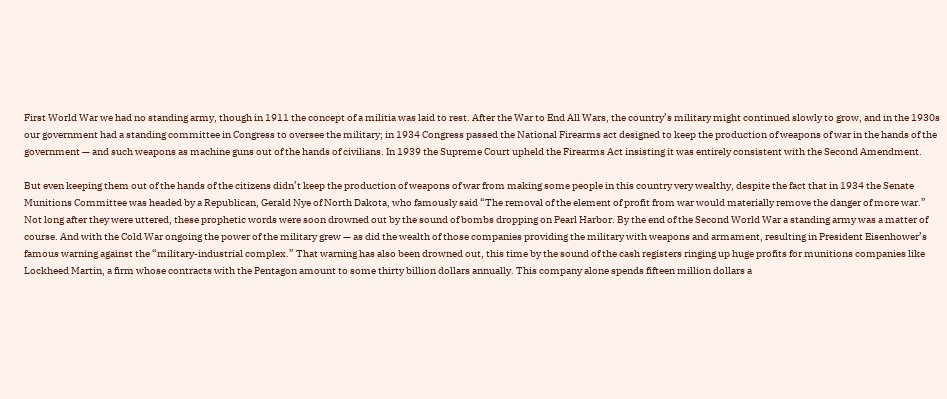First World War we had no standing army, though in 1911 the concept of a militia was laid to rest. After the War to End All Wars, the country’s military might continued slowly to grow, and in the 1930s our government had a standing committee in Congress to oversee the military; in 1934 Congress passed the National Firearms act designed to keep the production of weapons of war in the hands of the government — and such weapons as machine guns out of the hands of civilians. In 1939 the Supreme Court upheld the Firearms Act insisting it was entirely consistent with the Second Amendment.

But even keeping them out of the hands of the citizens didn’t keep the production of weapons of war from making some people in this country very wealthy, despite the fact that in 1934 the Senate Munitions Committee was headed by a Republican, Gerald Nye of North Dakota, who famously said “The removal of the element of profit from war would materially remove the danger of more war.” Not long after they were uttered, these prophetic words were soon drowned out by the sound of bombs dropping on Pearl Harbor. By the end of the Second World War a standing army was a matter of course. And with the Cold War ongoing the power of the military grew — as did the wealth of those companies providing the military with weapons and armament, resulting in President Eisenhower’s famous warning against the “military-industrial complex.” That warning has also been drowned out, this time by the sound of the cash registers ringing up huge profits for munitions companies like Lockheed Martin, a firm whose contracts with the Pentagon amount to some thirty billion dollars annually. This company alone spends fifteen million dollars a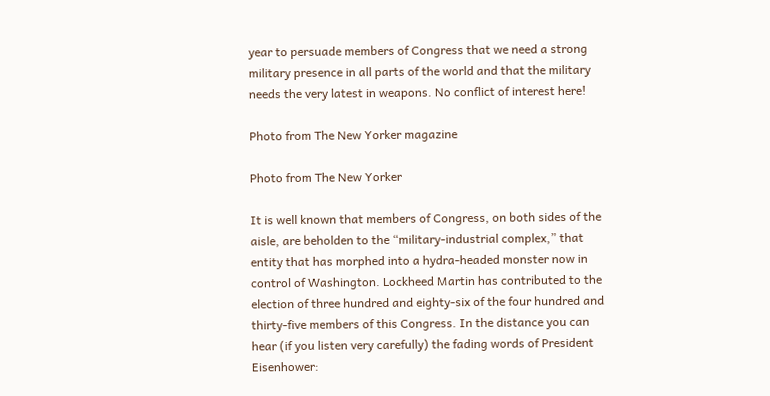year to persuade members of Congress that we need a strong military presence in all parts of the world and that the military needs the very latest in weapons. No conflict of interest here!

Photo from The New Yorker magazine

Photo from The New Yorker

It is well known that members of Congress, on both sides of the aisle, are beholden to the “military-industrial complex,” that entity that has morphed into a hydra-headed monster now in control of Washington. Lockheed Martin has contributed to the election of three hundred and eighty-six of the four hundred and thirty-five members of this Congress. In the distance you can hear (if you listen very carefully) the fading words of President Eisenhower: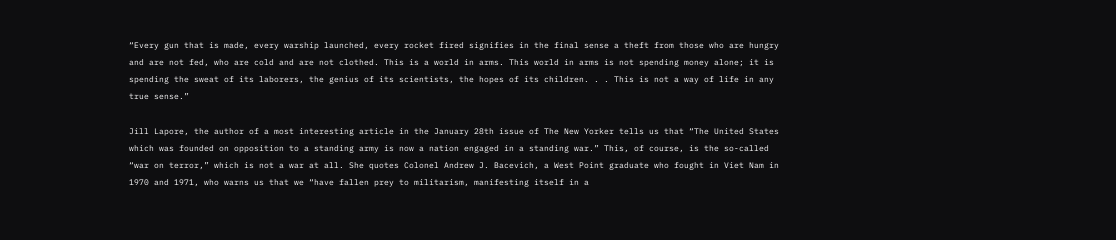“Every gun that is made, every warship launched, every rocket fired signifies in the final sense a theft from those who are hungry and are not fed, who are cold and are not clothed. This is a world in arms. This world in arms is not spending money alone; it is spending the sweat of its laborers, the genius of its scientists, the hopes of its children. . . This is not a way of life in any true sense.”

Jill Lapore, the author of a most interesting article in the January 28th issue of The New Yorker tells us that “The United States which was founded on opposition to a standing army is now a nation engaged in a standing war.” This, of course, is the so-called “war on terror,” which is not a war at all. She quotes Colonel Andrew J. Bacevich, a West Point graduate who fought in Viet Nam in 1970 and 1971, who warns us that we “have fallen prey to militarism, manifesting itself in a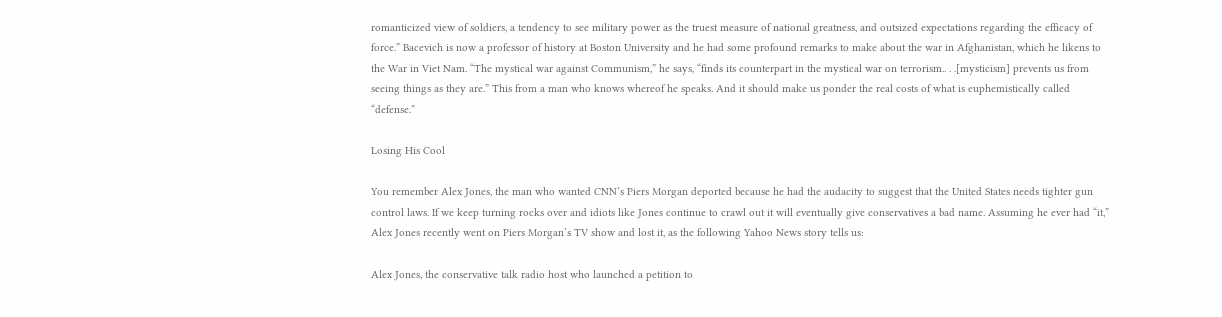romanticized view of soldiers, a tendency to see military power as the truest measure of national greatness, and outsized expectations regarding the efficacy of force.” Bacevich is now a professor of history at Boston University and he had some profound remarks to make about the war in Afghanistan, which he likens to the War in Viet Nam. “The mystical war against Communism,” he says, “finds its counterpart in the mystical war on terrorism.. . .[mysticism] prevents us from seeing things as they are.” This from a man who knows whereof he speaks. And it should make us ponder the real costs of what is euphemistically called “defense.”

Losing His Cool

You remember Alex Jones, the man who wanted CNN’s Piers Morgan deported because he had the audacity to suggest that the United States needs tighter gun control laws. If we keep turning rocks over and idiots like Jones continue to crawl out it will eventually give conservatives a bad name. Assuming he ever had “it,” Alex Jones recently went on Piers Morgan’s TV show and lost it, as the following Yahoo News story tells us:

Alex Jones, the conservative talk radio host who launched a petition to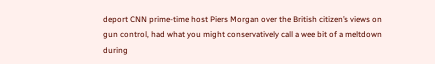deport CNN prime-time host Piers Morgan over the British citizen’s views on gun control, had what you might conservatively call a wee bit of a meltdown during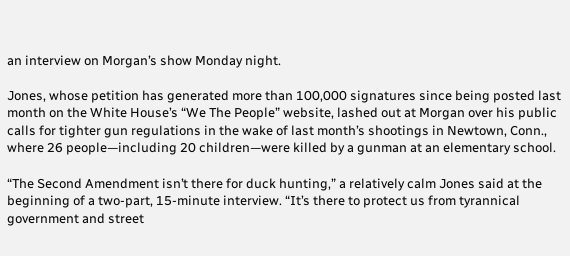an interview on Morgan’s show Monday night.

Jones, whose petition has generated more than 100,000 signatures since being posted last month on the White House’s “We The People” website, lashed out at Morgan over his public calls for tighter gun regulations in the wake of last month’s shootings in Newtown, Conn., where 26 people—including 20 children—were killed by a gunman at an elementary school.

“The Second Amendment isn’t there for duck hunting,” a relatively calm Jones said at the beginning of a two-part, 15-minute interview. “It’s there to protect us from tyrannical government and street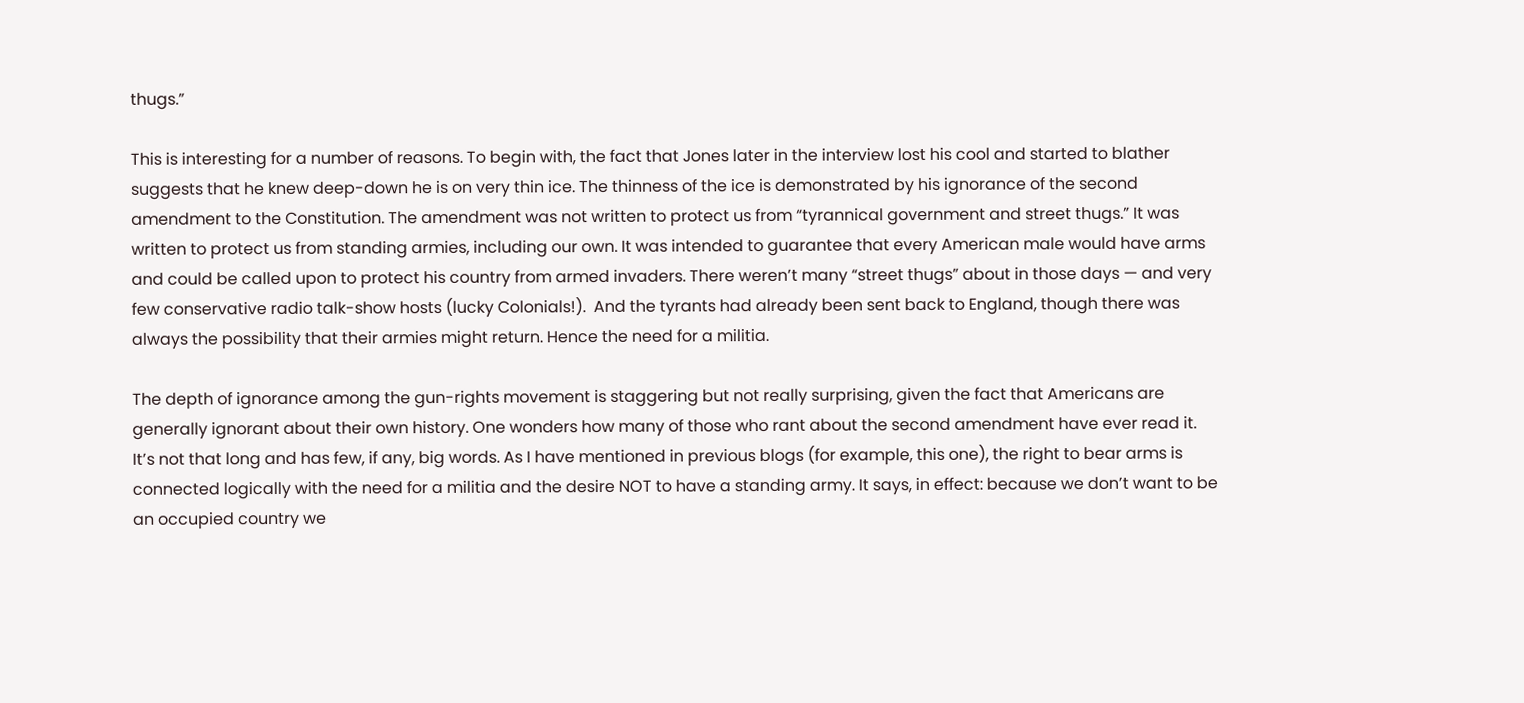thugs.”

This is interesting for a number of reasons. To begin with, the fact that Jones later in the interview lost his cool and started to blather suggests that he knew deep-down he is on very thin ice. The thinness of the ice is demonstrated by his ignorance of the second amendment to the Constitution. The amendment was not written to protect us from “tyrannical government and street thugs.” It was written to protect us from standing armies, including our own. It was intended to guarantee that every American male would have arms and could be called upon to protect his country from armed invaders. There weren’t many “street thugs” about in those days — and very few conservative radio talk-show hosts (lucky Colonials!).  And the tyrants had already been sent back to England, though there was always the possibility that their armies might return. Hence the need for a militia.

The depth of ignorance among the gun-rights movement is staggering but not really surprising, given the fact that Americans are generally ignorant about their own history. One wonders how many of those who rant about the second amendment have ever read it. It’s not that long and has few, if any, big words. As I have mentioned in previous blogs (for example, this one), the right to bear arms is connected logically with the need for a militia and the desire NOT to have a standing army. It says, in effect: because we don’t want to be an occupied country we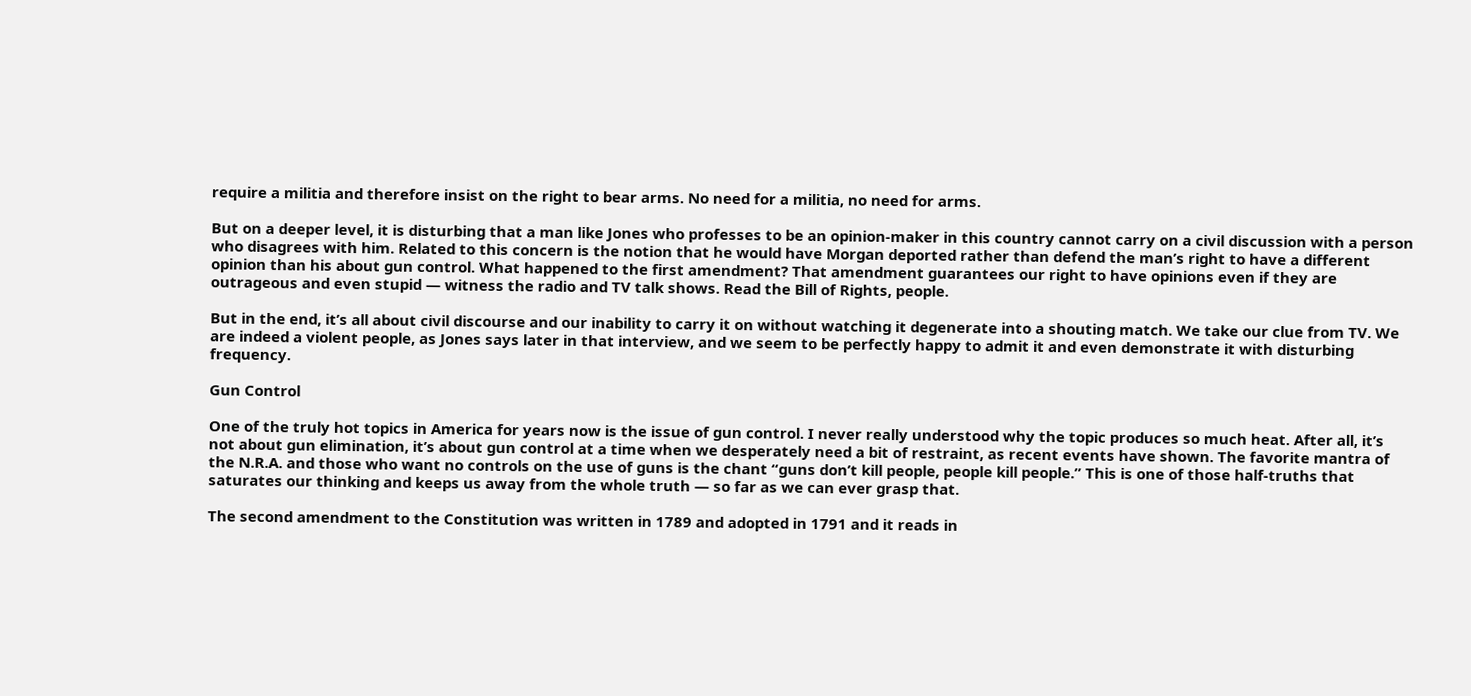require a militia and therefore insist on the right to bear arms. No need for a militia, no need for arms.

But on a deeper level, it is disturbing that a man like Jones who professes to be an opinion-maker in this country cannot carry on a civil discussion with a person who disagrees with him. Related to this concern is the notion that he would have Morgan deported rather than defend the man’s right to have a different opinion than his about gun control. What happened to the first amendment? That amendment guarantees our right to have opinions even if they are outrageous and even stupid — witness the radio and TV talk shows. Read the Bill of Rights, people.

But in the end, it’s all about civil discourse and our inability to carry it on without watching it degenerate into a shouting match. We take our clue from TV. We are indeed a violent people, as Jones says later in that interview, and we seem to be perfectly happy to admit it and even demonstrate it with disturbing frequency.

Gun Control

One of the truly hot topics in America for years now is the issue of gun control. I never really understood why the topic produces so much heat. After all, it’s not about gun elimination, it’s about gun control at a time when we desperately need a bit of restraint, as recent events have shown. The favorite mantra of the N.R.A. and those who want no controls on the use of guns is the chant “guns don’t kill people, people kill people.” This is one of those half-truths that saturates our thinking and keeps us away from the whole truth — so far as we can ever grasp that.

The second amendment to the Constitution was written in 1789 and adopted in 1791 and it reads in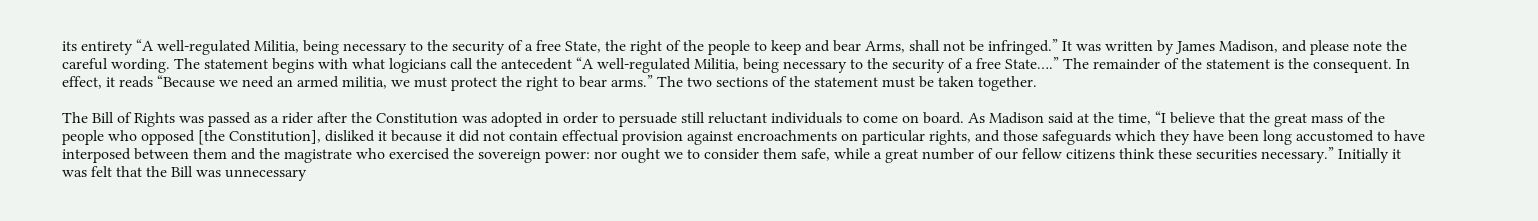its entirety “A well-regulated Militia, being necessary to the security of a free State, the right of the people to keep and bear Arms, shall not be infringed.” It was written by James Madison, and please note the careful wording. The statement begins with what logicians call the antecedent “A well-regulated Militia, being necessary to the security of a free State….” The remainder of the statement is the consequent. In effect, it reads “Because we need an armed militia, we must protect the right to bear arms.” The two sections of the statement must be taken together.

The Bill of Rights was passed as a rider after the Constitution was adopted in order to persuade still reluctant individuals to come on board. As Madison said at the time, “I believe that the great mass of the people who opposed [the Constitution], disliked it because it did not contain effectual provision against encroachments on particular rights, and those safeguards which they have been long accustomed to have interposed between them and the magistrate who exercised the sovereign power: nor ought we to consider them safe, while a great number of our fellow citizens think these securities necessary.” Initially it was felt that the Bill was unnecessary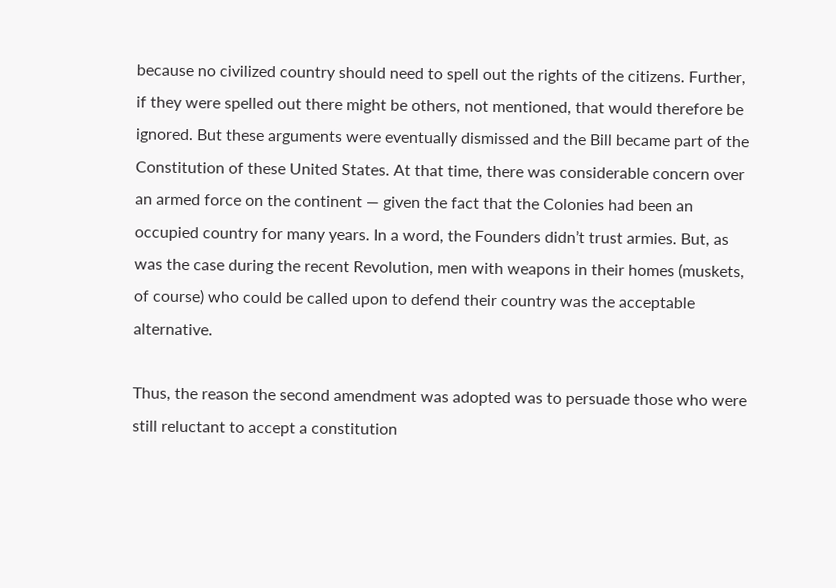because no civilized country should need to spell out the rights of the citizens. Further, if they were spelled out there might be others, not mentioned, that would therefore be ignored. But these arguments were eventually dismissed and the Bill became part of the Constitution of these United States. At that time, there was considerable concern over an armed force on the continent — given the fact that the Colonies had been an occupied country for many years. In a word, the Founders didn’t trust armies. But, as was the case during the recent Revolution, men with weapons in their homes (muskets, of course) who could be called upon to defend their country was the acceptable alternative.

Thus, the reason the second amendment was adopted was to persuade those who were still reluctant to accept a constitution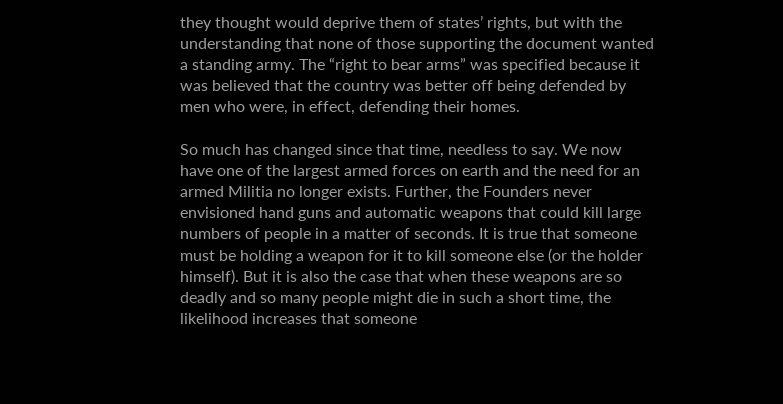they thought would deprive them of states’ rights, but with the understanding that none of those supporting the document wanted a standing army. The “right to bear arms” was specified because it was believed that the country was better off being defended by men who were, in effect, defending their homes.

So much has changed since that time, needless to say. We now have one of the largest armed forces on earth and the need for an armed Militia no longer exists. Further, the Founders never envisioned hand guns and automatic weapons that could kill large numbers of people in a matter of seconds. It is true that someone must be holding a weapon for it to kill someone else (or the holder himself). But it is also the case that when these weapons are so deadly and so many people might die in such a short time, the likelihood increases that someone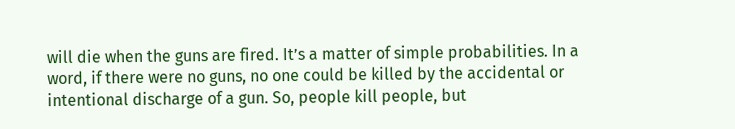will die when the guns are fired. It’s a matter of simple probabilities. In a word, if there were no guns, no one could be killed by the accidental or intentional discharge of a gun. So, people kill people, but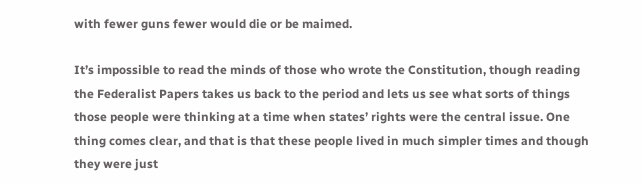with fewer guns fewer would die or be maimed.

It’s impossible to read the minds of those who wrote the Constitution, though reading the Federalist Papers takes us back to the period and lets us see what sorts of things those people were thinking at a time when states’ rights were the central issue. One thing comes clear, and that is that these people lived in much simpler times and though they were just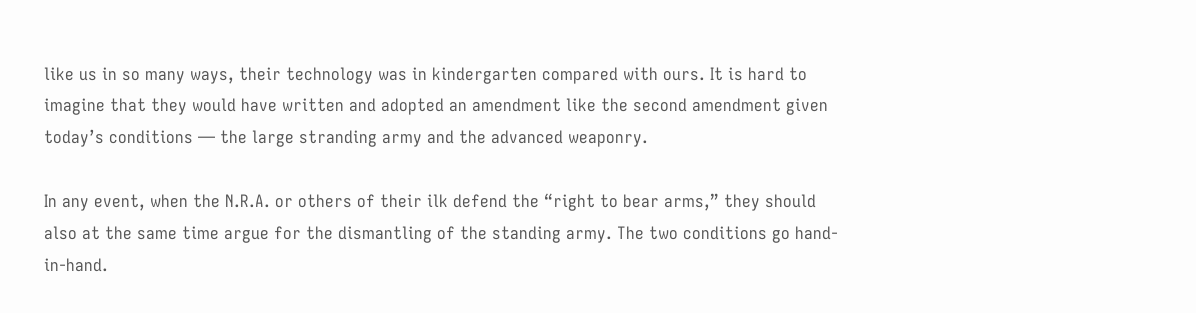like us in so many ways, their technology was in kindergarten compared with ours. It is hard to imagine that they would have written and adopted an amendment like the second amendment given today’s conditions — the large stranding army and the advanced weaponry.

In any event, when the N.R.A. or others of their ilk defend the “right to bear arms,” they should also at the same time argue for the dismantling of the standing army. The two conditions go hand-in-hand.